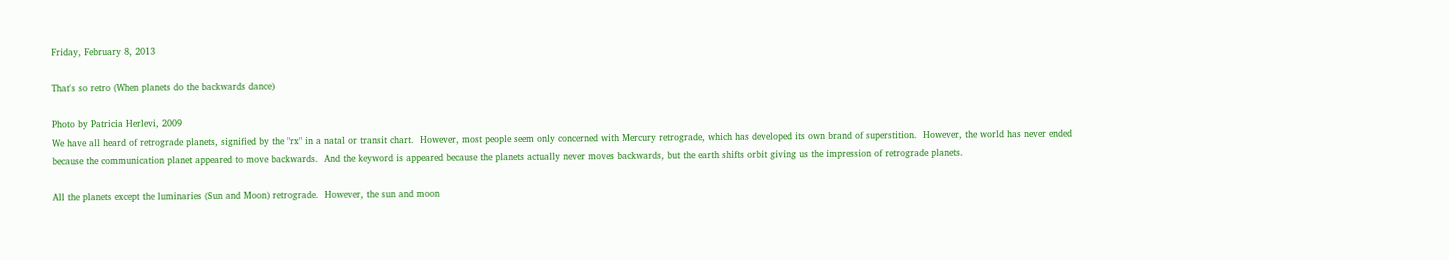Friday, February 8, 2013

That's so retro (When planets do the backwards dance)

Photo by Patricia Herlevi, 2009
We have all heard of retrograde planets, signified by the "rx" in a natal or transit chart.  However, most people seem only concerned with Mercury retrograde, which has developed its own brand of superstition.  However, the world has never ended because the communication planet appeared to move backwards.  And the keyword is appeared because the planets actually never moves backwards, but the earth shifts orbit giving us the impression of retrograde planets.

All the planets except the luminaries (Sun and Moon) retrograde.  However, the sun and moon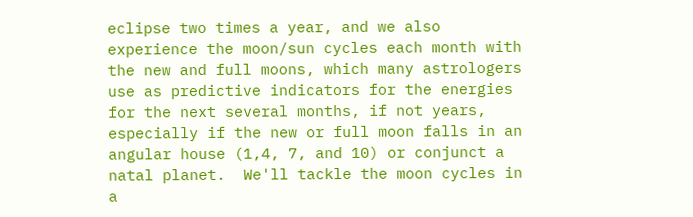eclipse two times a year, and we also experience the moon/sun cycles each month with the new and full moons, which many astrologers use as predictive indicators for the energies for the next several months, if not years, especially if the new or full moon falls in an angular house (1,4, 7, and 10) or conjunct a natal planet.  We'll tackle the moon cycles in a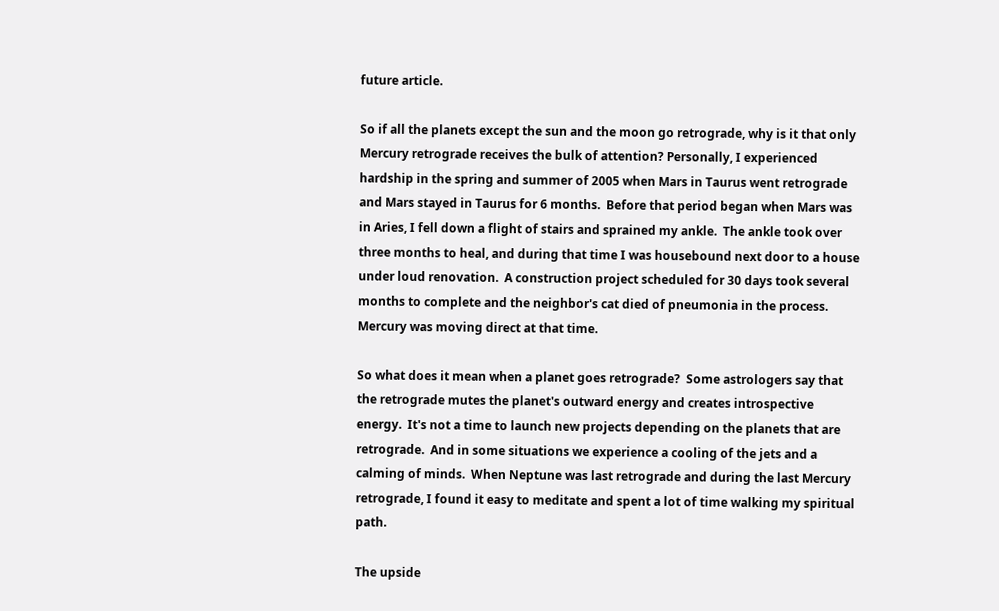future article.

So if all the planets except the sun and the moon go retrograde, why is it that only Mercury retrograde receives the bulk of attention? Personally, I experienced hardship in the spring and summer of 2005 when Mars in Taurus went retrograde and Mars stayed in Taurus for 6 months.  Before that period began when Mars was in Aries, I fell down a flight of stairs and sprained my ankle.  The ankle took over three months to heal, and during that time I was housebound next door to a house under loud renovation.  A construction project scheduled for 30 days took several months to complete and the neighbor's cat died of pneumonia in the process.  Mercury was moving direct at that time.

So what does it mean when a planet goes retrograde?  Some astrologers say that the retrograde mutes the planet's outward energy and creates introspective energy.  It's not a time to launch new projects depending on the planets that are retrograde.  And in some situations we experience a cooling of the jets and a calming of minds.  When Neptune was last retrograde and during the last Mercury retrograde, I found it easy to meditate and spent a lot of time walking my spiritual path.

The upside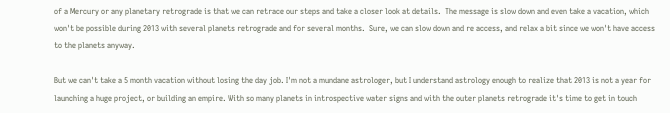of a Mercury or any planetary retrograde is that we can retrace our steps and take a closer look at details.  The message is slow down and even take a vacation, which won't be possible during 2013 with several planets retrograde and for several months.  Sure, we can slow down and re access, and relax a bit since we won't have access to the planets anyway.

But we can't take a 5 month vacation without losing the day job. I'm not a mundane astrologer, but I understand astrology enough to realize that 2013 is not a year for launching a huge project, or building an empire. With so many planets in introspective water signs and with the outer planets retrograde it's time to get in touch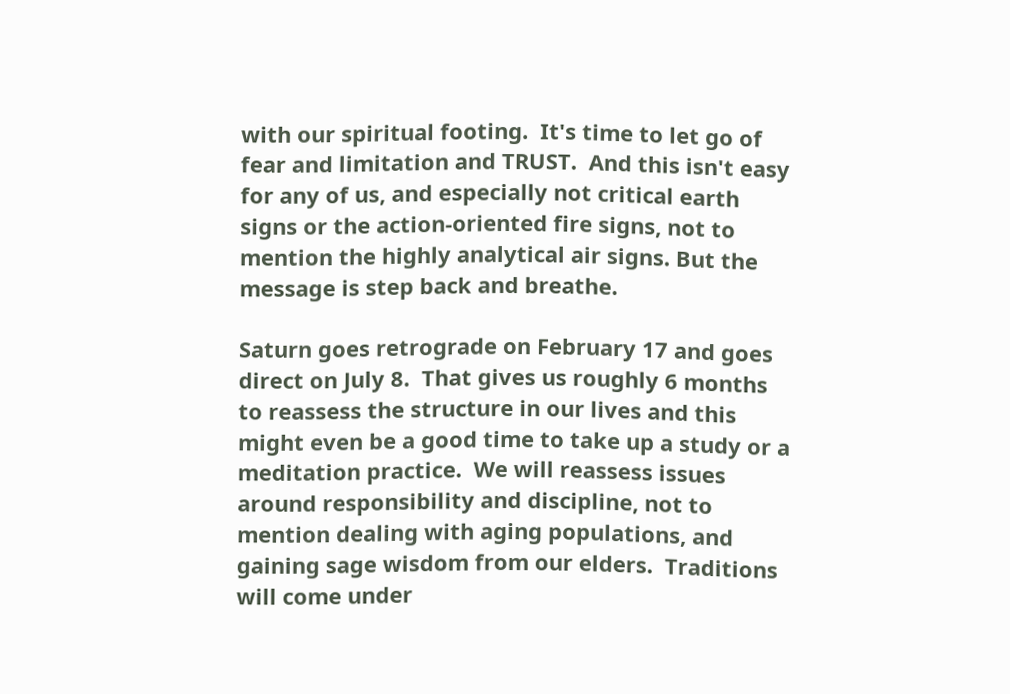with our spiritual footing.  It's time to let go of fear and limitation and TRUST.  And this isn't easy for any of us, and especially not critical earth signs or the action-oriented fire signs, not to mention the highly analytical air signs. But the message is step back and breathe.

Saturn goes retrograde on February 17 and goes direct on July 8.  That gives us roughly 6 months to reassess the structure in our lives and this might even be a good time to take up a study or a meditation practice.  We will reassess issues around responsibility and discipline, not to mention dealing with aging populations, and gaining sage wisdom from our elders.  Traditions will come under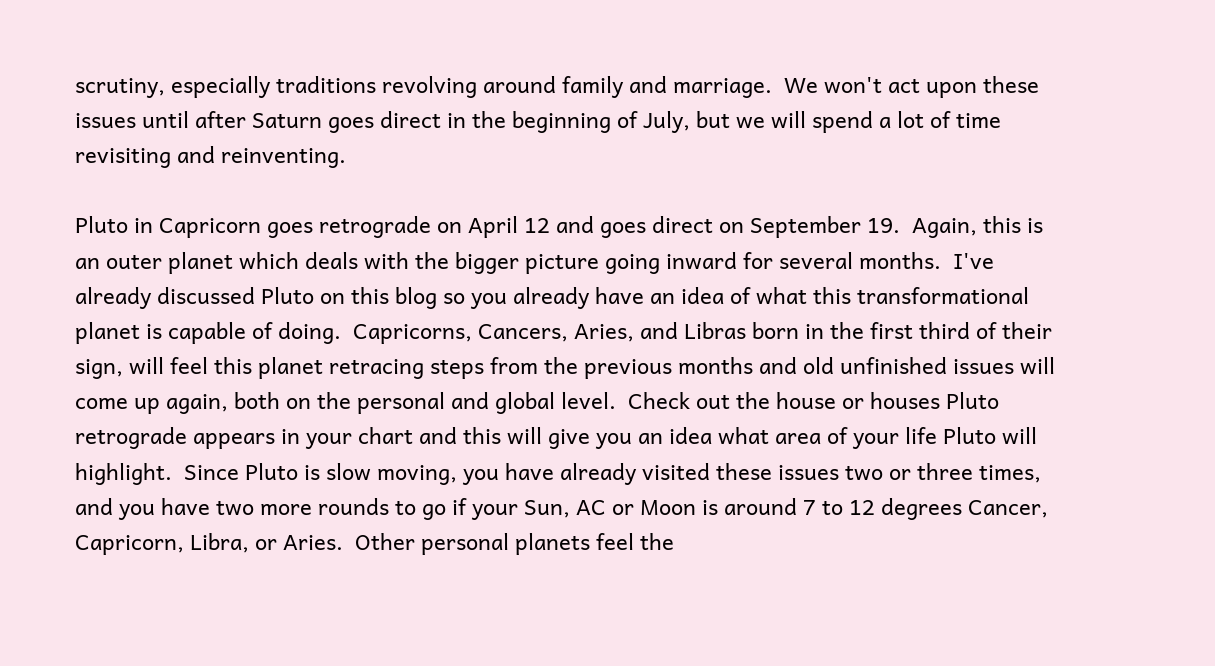scrutiny, especially traditions revolving around family and marriage.  We won't act upon these issues until after Saturn goes direct in the beginning of July, but we will spend a lot of time revisiting and reinventing.

Pluto in Capricorn goes retrograde on April 12 and goes direct on September 19.  Again, this is an outer planet which deals with the bigger picture going inward for several months.  I've already discussed Pluto on this blog so you already have an idea of what this transformational planet is capable of doing.  Capricorns, Cancers, Aries, and Libras born in the first third of their sign, will feel this planet retracing steps from the previous months and old unfinished issues will come up again, both on the personal and global level.  Check out the house or houses Pluto retrograde appears in your chart and this will give you an idea what area of your life Pluto will highlight.  Since Pluto is slow moving, you have already visited these issues two or three times, and you have two more rounds to go if your Sun, AC or Moon is around 7 to 12 degrees Cancer, Capricorn, Libra, or Aries.  Other personal planets feel the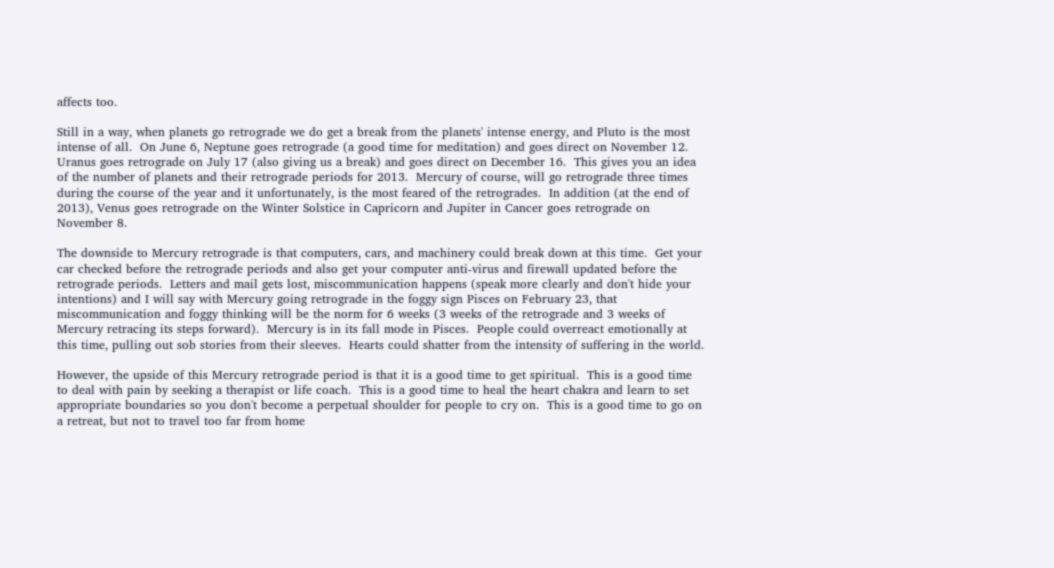affects too.

Still in a way, when planets go retrograde we do get a break from the planets' intense energy, and Pluto is the most intense of all.  On June 6, Neptune goes retrograde (a good time for meditation) and goes direct on November 12.  Uranus goes retrograde on July 17 (also giving us a break) and goes direct on December 16.  This gives you an idea of the number of planets and their retrograde periods for 2013.  Mercury of course, will go retrograde three times during the course of the year and it unfortunately, is the most feared of the retrogrades.  In addition (at the end of 2013), Venus goes retrograde on the Winter Solstice in Capricorn and Jupiter in Cancer goes retrograde on November 8.

The downside to Mercury retrograde is that computers, cars, and machinery could break down at this time.  Get your car checked before the retrograde periods and also get your computer anti-virus and firewall updated before the retrograde periods.  Letters and mail gets lost, miscommunication happens (speak more clearly and don't hide your intentions) and I will say with Mercury going retrograde in the foggy sign Pisces on February 23, that miscommunication and foggy thinking will be the norm for 6 weeks (3 weeks of the retrograde and 3 weeks of Mercury retracing its steps forward).  Mercury is in its fall mode in Pisces.  People could overreact emotionally at this time, pulling out sob stories from their sleeves.  Hearts could shatter from the intensity of suffering in the world.

However, the upside of this Mercury retrograde period is that it is a good time to get spiritual.  This is a good time to deal with pain by seeking a therapist or life coach.  This is a good time to heal the heart chakra and learn to set appropriate boundaries so you don't become a perpetual shoulder for people to cry on.  This is a good time to go on a retreat, but not to travel too far from home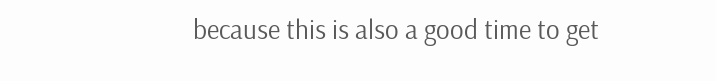because this is also a good time to get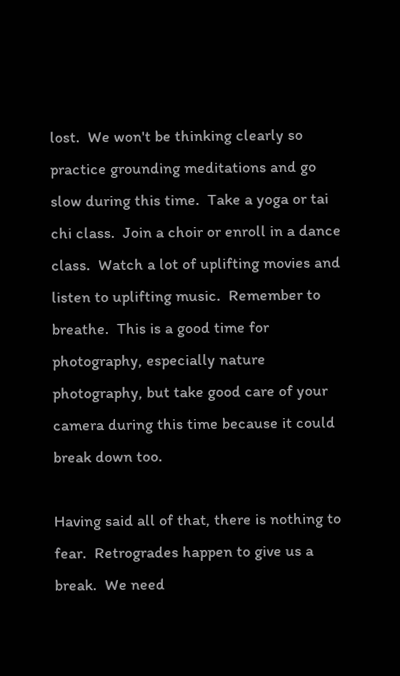lost.  We won't be thinking clearly so practice grounding meditations and go slow during this time.  Take a yoga or tai chi class.  Join a choir or enroll in a dance class.  Watch a lot of uplifting movies and listen to uplifting music.  Remember to breathe.  This is a good time for photography, especially nature photography, but take good care of your camera during this time because it could break down too.

Having said all of that, there is nothing to fear.  Retrogrades happen to give us a break.  We need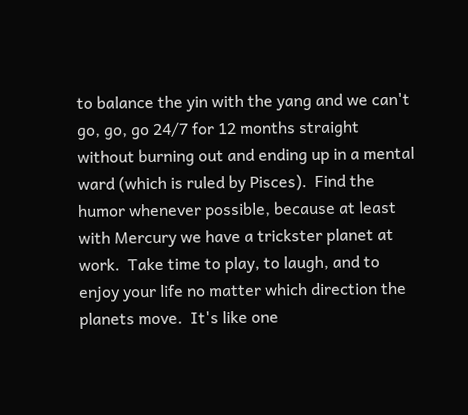to balance the yin with the yang and we can't go, go, go 24/7 for 12 months straight without burning out and ending up in a mental ward (which is ruled by Pisces).  Find the humor whenever possible, because at least with Mercury we have a trickster planet at work.  Take time to play, to laugh, and to enjoy your life no matter which direction the planets move.  It's like one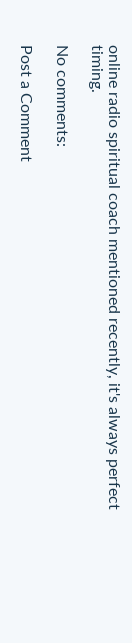online radio spiritual coach mentioned recently, it's always perfect timing.

No comments:

Post a Comment